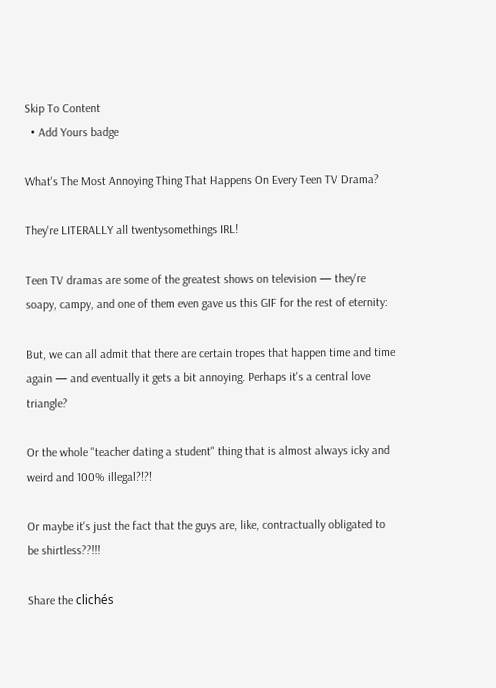Skip To Content
  • Add Yours badge

What's The Most Annoying Thing That Happens On Every Teen TV Drama?

They're LITERALLY all twentysomethings IRL!

Teen TV dramas are some of the greatest shows on television — they're soapy, campy, and one of them even gave us this GIF for the rest of eternity:

But, we can all admit that there are certain tropes that happen time and time again — and eventually it gets a bit annoying. Perhaps it's a central love triangle?

Or the whole "teacher dating a student" thing that is almost always icky and weird and 100% illegal?!?!

Or maybe it's just the fact that the guys are, like, contractually obligated to be shirtless??!!!

Share the clichés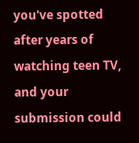you've spotted after years of watching teen TV, and your submission could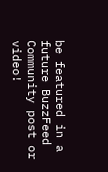be featured in a future BuzzFeed Community post or video!